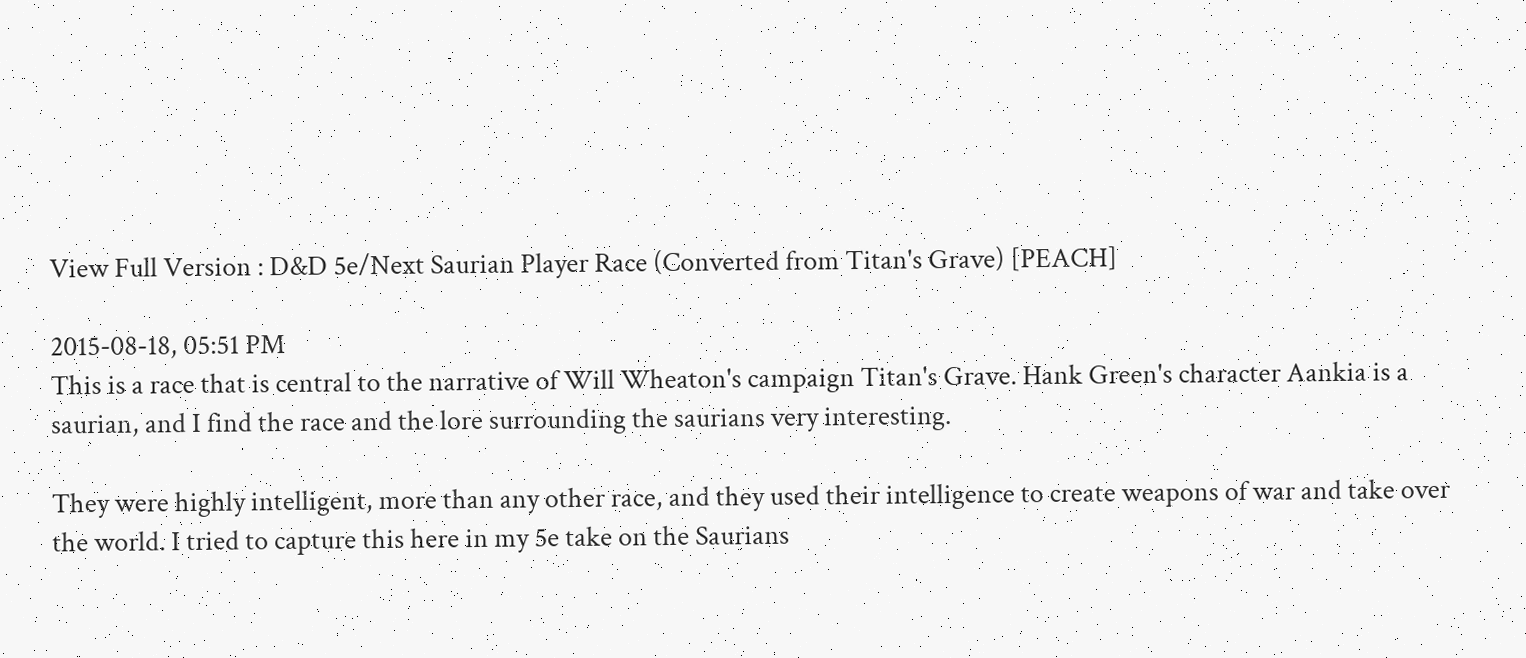View Full Version : D&D 5e/Next Saurian Player Race (Converted from Titan's Grave) [PEACH]

2015-08-18, 05:51 PM
This is a race that is central to the narrative of Will Wheaton's campaign Titan's Grave. Hank Green's character Aankia is a saurian, and I find the race and the lore surrounding the saurians very interesting.

They were highly intelligent, more than any other race, and they used their intelligence to create weapons of war and take over the world. I tried to capture this here in my 5e take on the Saurians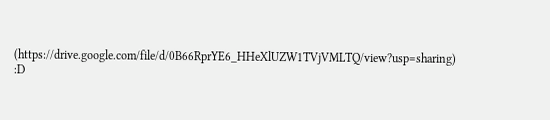(https://drive.google.com/file/d/0B66RprYE6_HHeXlUZW1TVjVMLTQ/view?usp=sharing) :D